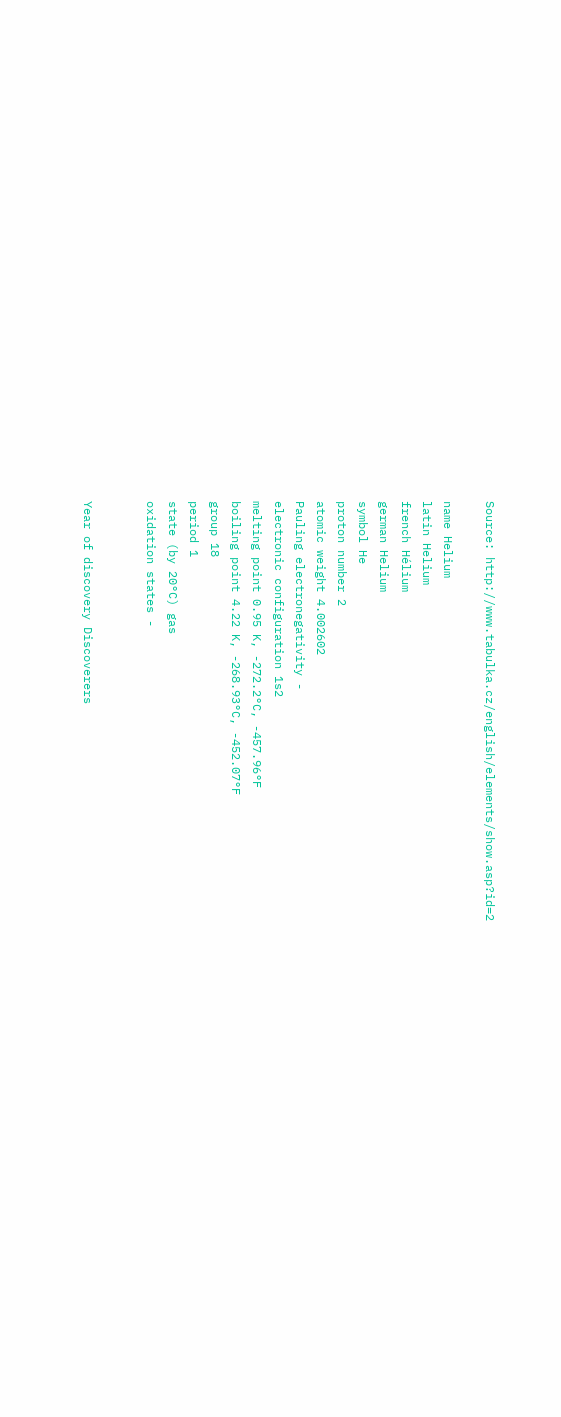Source: http://www.tabulka.cz/english/elements/show.asp?id=2

name Helium
latin Helium
french Hélium
german Helium
symbol He
proton number 2
atomic weight 4.002602
Pauling electronegativity -
electronic configuration 1s2
melting point 0.95 K, -272.2°C, -457.96°F
boiling point 4.22 K, -268.93°C, -452.07°F
group 18
period 1
state (by 20°C) gas
oxidation states -


Year of discovery Discoverers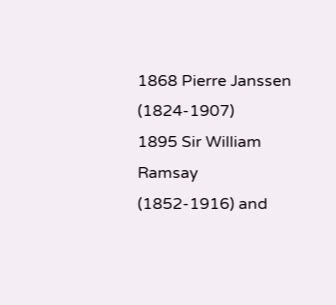1868 Pierre Janssen (1824-1907)
1895 Sir William Ramsay (1852-1916) and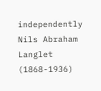independently Nils Abraham Langlet (1868-1936)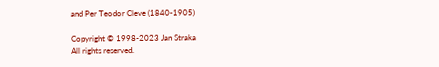and Per Teodor Cleve (1840-1905)

Copyright © 1998-2023 Jan Straka
All rights reserved.